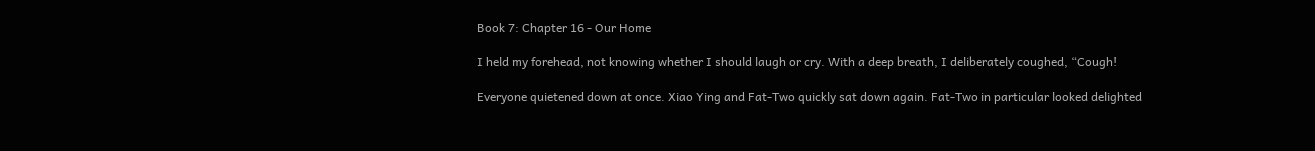Book 7: Chapter 16 - Our Home

I held my forehead, not knowing whether I should laugh or cry. With a deep breath, I deliberately coughed, “Cough!

Everyone quietened down at once. Xiao Ying and Fat-Two quickly sat down again. Fat-Two in particular looked delighted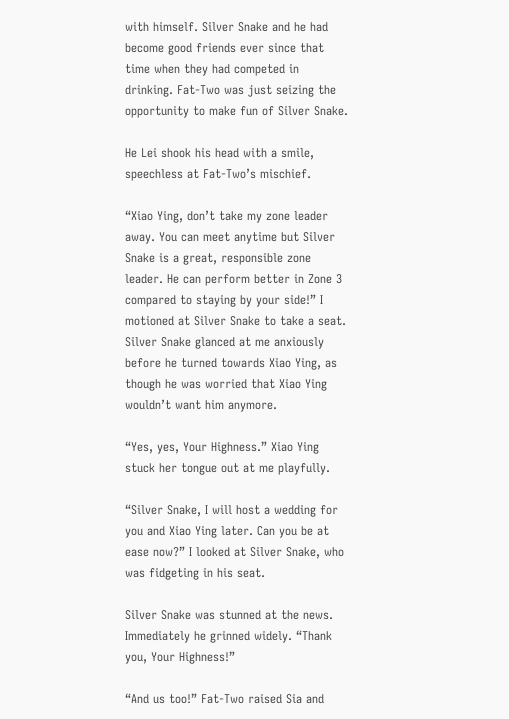with himself. Silver Snake and he had become good friends ever since that time when they had competed in drinking. Fat-Two was just seizing the opportunity to make fun of Silver Snake.

He Lei shook his head with a smile, speechless at Fat-Two’s mischief.

“Xiao Ying, don’t take my zone leader away. You can meet anytime but Silver Snake is a great, responsible zone leader. He can perform better in Zone 3 compared to staying by your side!” I motioned at Silver Snake to take a seat. Silver Snake glanced at me anxiously before he turned towards Xiao Ying, as though he was worried that Xiao Ying wouldn’t want him anymore.

“Yes, yes, Your Highness.” Xiao Ying stuck her tongue out at me playfully.

“Silver Snake, I will host a wedding for you and Xiao Ying later. Can you be at ease now?” I looked at Silver Snake, who was fidgeting in his seat.

Silver Snake was stunned at the news. Immediately he grinned widely. “Thank you, Your Highness!”

“And us too!” Fat-Two raised Sia and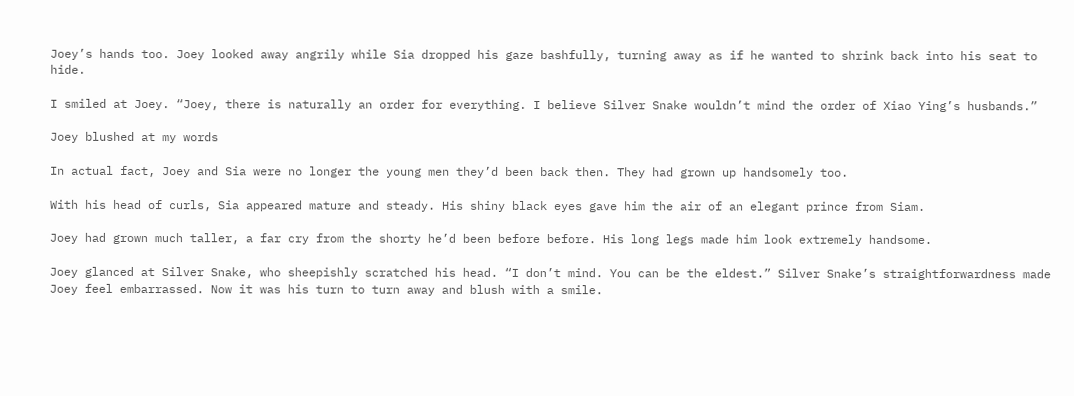Joey’s hands too. Joey looked away angrily while Sia dropped his gaze bashfully, turning away as if he wanted to shrink back into his seat to hide.

I smiled at Joey. “Joey, there is naturally an order for everything. I believe Silver Snake wouldn’t mind the order of Xiao Ying’s husbands.”

Joey blushed at my words

In actual fact, Joey and Sia were no longer the young men they’d been back then. They had grown up handsomely too.

With his head of curls, Sia appeared mature and steady. His shiny black eyes gave him the air of an elegant prince from Siam.

Joey had grown much taller, a far cry from the shorty he’d been before before. His long legs made him look extremely handsome.

Joey glanced at Silver Snake, who sheepishly scratched his head. “I don’t mind. You can be the eldest.” Silver Snake’s straightforwardness made Joey feel embarrassed. Now it was his turn to turn away and blush with a smile.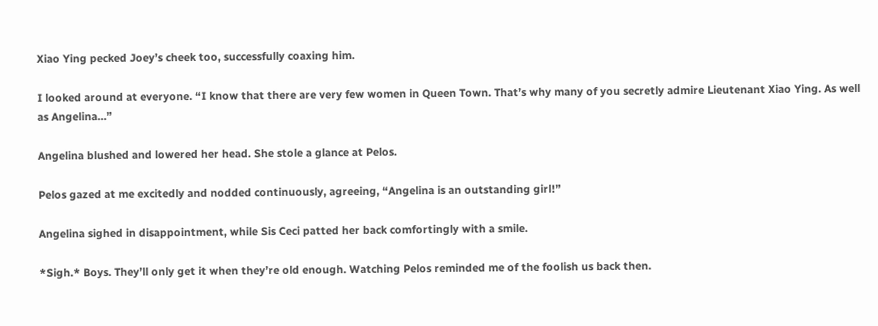Xiao Ying pecked Joey’s cheek too, successfully coaxing him.

I looked around at everyone. “I know that there are very few women in Queen Town. That’s why many of you secretly admire Lieutenant Xiao Ying. As well as Angelina…”

Angelina blushed and lowered her head. She stole a glance at Pelos.

Pelos gazed at me excitedly and nodded continuously, agreeing, “Angelina is an outstanding girl!”

Angelina sighed in disappointment, while Sis Ceci patted her back comfortingly with a smile.

*Sigh.* Boys. They’ll only get it when they’re old enough. Watching Pelos reminded me of the foolish us back then.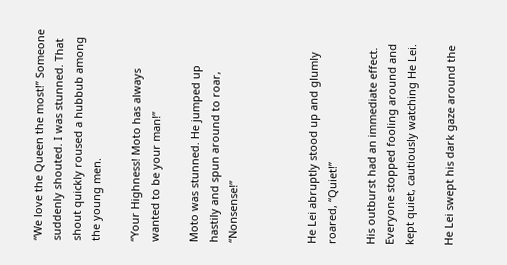“We love the Queen the most!” Someone suddenly shouted. I was stunned. That shout quickly roused a hubbub among the young men.

“Your Highness! Moto has always wanted to be your man!”

Moto was stunned. He jumped up hastily and spun around to roar, “Nonsense!”



He Lei abruptly stood up and glumly roared, “Quiet!”

His outburst had an immediate effect. Everyone stopped fooling around and kept quiet, cautiously watching He Lei.

He Lei swept his dark gaze around the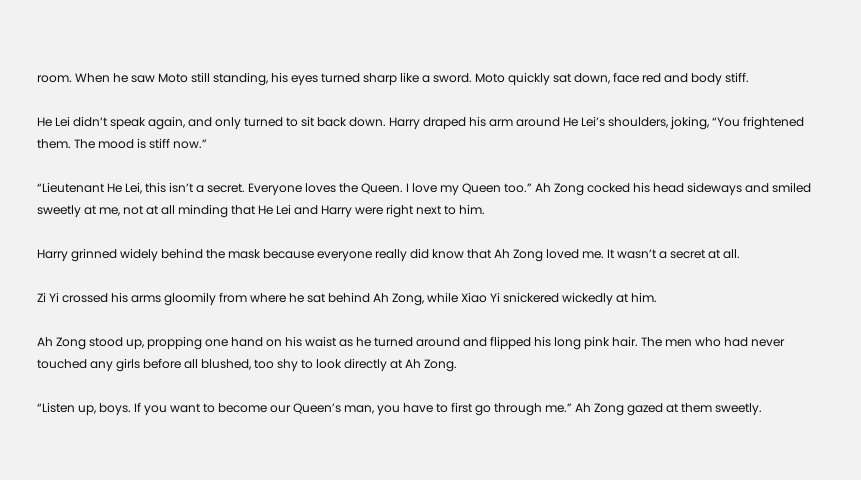room. When he saw Moto still standing, his eyes turned sharp like a sword. Moto quickly sat down, face red and body stiff.

He Lei didn’t speak again, and only turned to sit back down. Harry draped his arm around He Lei’s shoulders, joking, “You frightened them. The mood is stiff now.”

“Lieutenant He Lei, this isn’t a secret. Everyone loves the Queen. I love my Queen too.” Ah Zong cocked his head sideways and smiled sweetly at me, not at all minding that He Lei and Harry were right next to him.

Harry grinned widely behind the mask because everyone really did know that Ah Zong loved me. It wasn’t a secret at all.

Zi Yi crossed his arms gloomily from where he sat behind Ah Zong, while Xiao Yi snickered wickedly at him.

Ah Zong stood up, propping one hand on his waist as he turned around and flipped his long pink hair. The men who had never touched any girls before all blushed, too shy to look directly at Ah Zong.

“Listen up, boys. If you want to become our Queen’s man, you have to first go through me.” Ah Zong gazed at them sweetly.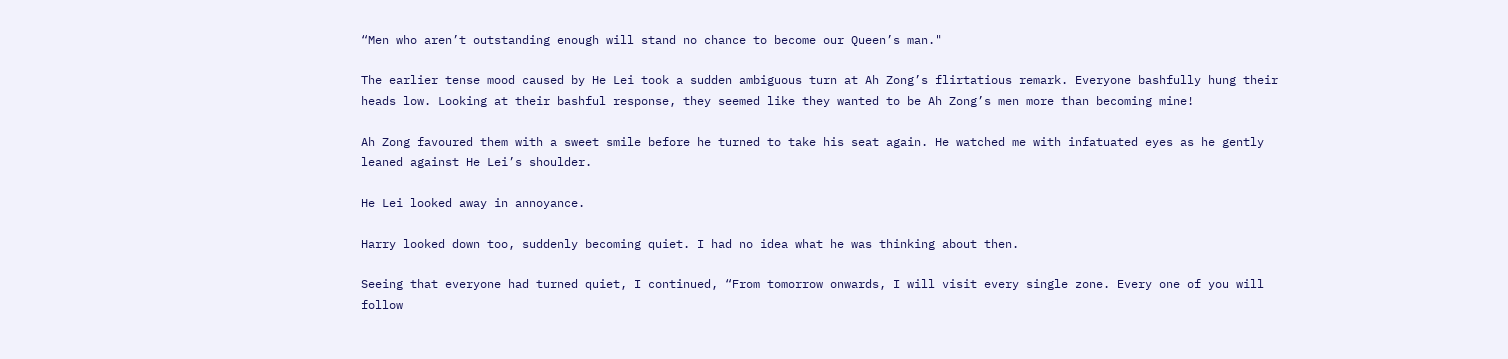“Men who aren’t outstanding enough will stand no chance to become our Queen’s man."

The earlier tense mood caused by He Lei took a sudden ambiguous turn at Ah Zong’s flirtatious remark. Everyone bashfully hung their heads low. Looking at their bashful response, they seemed like they wanted to be Ah Zong’s men more than becoming mine!

Ah Zong favoured them with a sweet smile before he turned to take his seat again. He watched me with infatuated eyes as he gently leaned against He Lei’s shoulder.

He Lei looked away in annoyance.

Harry looked down too, suddenly becoming quiet. I had no idea what he was thinking about then.

Seeing that everyone had turned quiet, I continued, “From tomorrow onwards, I will visit every single zone. Every one of you will follow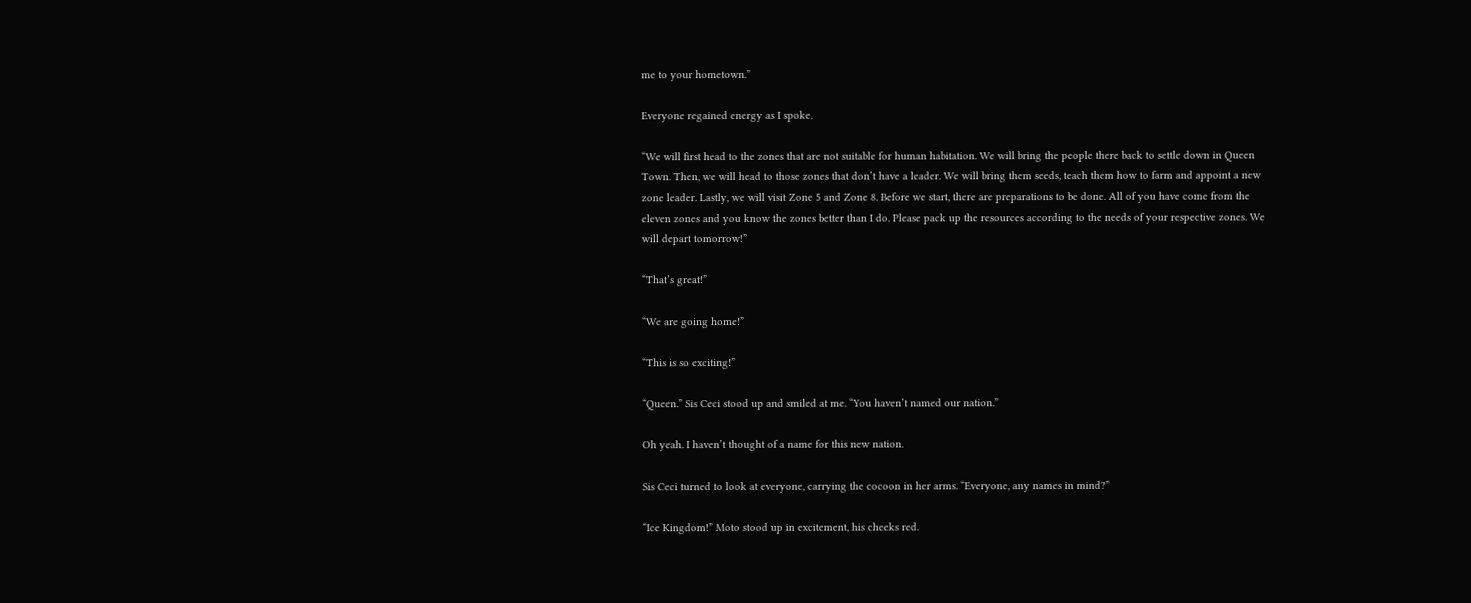me to your hometown.”

Everyone regained energy as I spoke.

“We will first head to the zones that are not suitable for human habitation. We will bring the people there back to settle down in Queen Town. Then, we will head to those zones that don’t have a leader. We will bring them seeds, teach them how to farm and appoint a new zone leader. Lastly, we will visit Zone 5 and Zone 8. Before we start, there are preparations to be done. All of you have come from the eleven zones and you know the zones better than I do. Please pack up the resources according to the needs of your respective zones. We will depart tomorrow!”

“That’s great!”

“We are going home!”

“This is so exciting!”

“Queen.” Sis Ceci stood up and smiled at me. “You haven’t named our nation.”

Oh yeah. I haven’t thought of a name for this new nation.

Sis Ceci turned to look at everyone, carrying the cocoon in her arms. “Everyone, any names in mind?”

“Ice Kingdom!” Moto stood up in excitement, his cheeks red.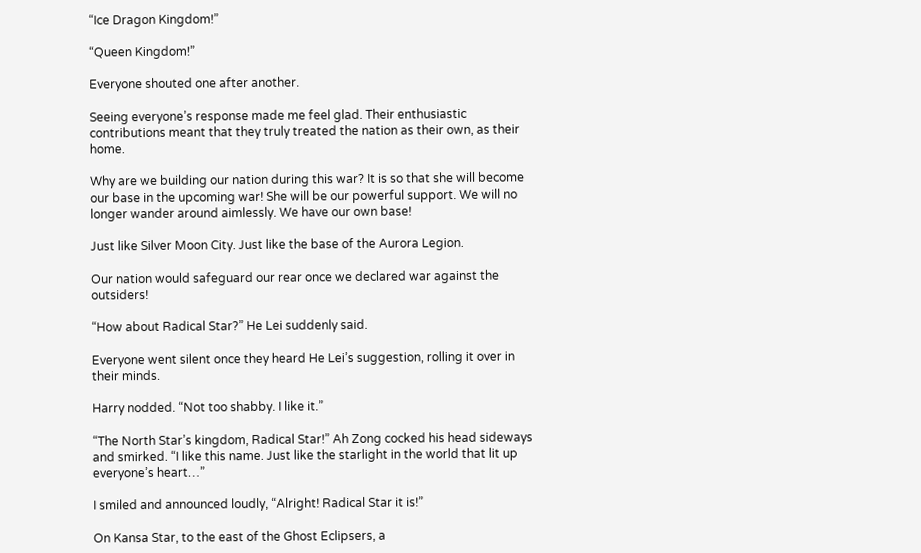“Ice Dragon Kingdom!”

“Queen Kingdom!”

Everyone shouted one after another.

Seeing everyone’s response made me feel glad. Their enthusiastic contributions meant that they truly treated the nation as their own, as their home.

Why are we building our nation during this war? It is so that she will become our base in the upcoming war! She will be our powerful support. We will no longer wander around aimlessly. We have our own base!

Just like Silver Moon City. Just like the base of the Aurora Legion.

Our nation would safeguard our rear once we declared war against the outsiders!

“How about Radical Star?” He Lei suddenly said.

Everyone went silent once they heard He Lei’s suggestion, rolling it over in their minds.

Harry nodded. “Not too shabby. I like it.”

“The North Star’s kingdom, Radical Star!” Ah Zong cocked his head sideways and smirked. “I like this name. Just like the starlight in the world that lit up everyone’s heart…”

I smiled and announced loudly, “Alright! Radical Star it is!”

On Kansa Star, to the east of the Ghost Eclipsers, a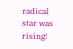radical star was rising!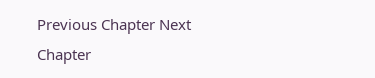Previous Chapter Next Chapter